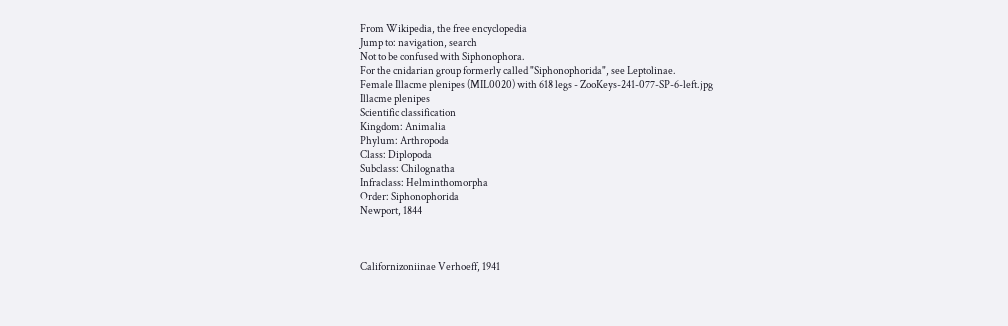From Wikipedia, the free encyclopedia
Jump to: navigation, search
Not to be confused with Siphonophora.
For the cnidarian group formerly called "Siphonophorida", see Leptolinae.
Female Illacme plenipes (MIL0020) with 618 legs - ZooKeys-241-077-SP-6-left.jpg
Illacme plenipes
Scientific classification
Kingdom: Animalia
Phylum: Arthropoda
Class: Diplopoda
Subclass: Chilognatha
Infraclass: Helminthomorpha
Order: Siphonophorida
Newport, 1844



Californizoniinae Verhoeff, 1941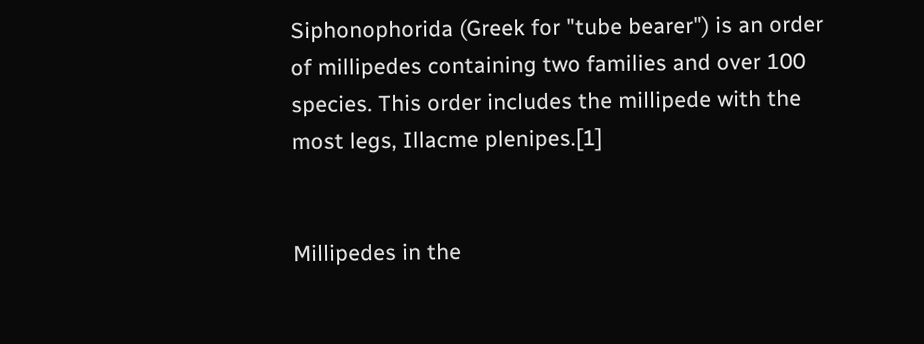Siphonophorida (Greek for "tube bearer") is an order of millipedes containing two families and over 100 species. This order includes the millipede with the most legs, Illacme plenipes.[1]


Millipedes in the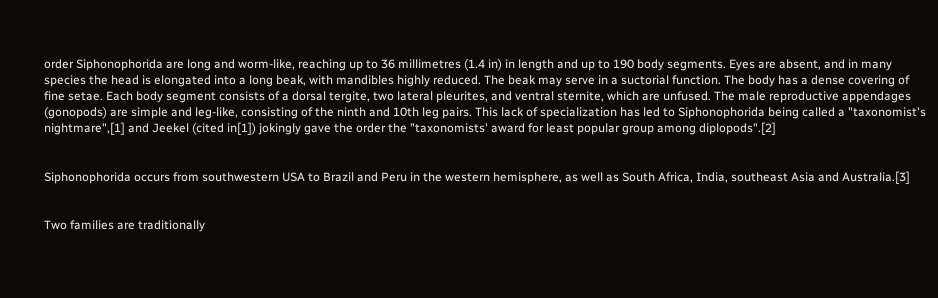order Siphonophorida are long and worm-like, reaching up to 36 millimetres (1.4 in) in length and up to 190 body segments. Eyes are absent, and in many species the head is elongated into a long beak, with mandibles highly reduced. The beak may serve in a suctorial function. The body has a dense covering of fine setae. Each body segment consists of a dorsal tergite, two lateral pleurites, and ventral sternite, which are unfused. The male reproductive appendages (gonopods) are simple and leg-like, consisting of the ninth and 10th leg pairs. This lack of specialization has led to Siphonophorida being called a "taxonomist's nightmare",[1] and Jeekel (cited in[1]) jokingly gave the order the "taxonomists' award for least popular group among diplopods".[2]


Siphonophorida occurs from southwestern USA to Brazil and Peru in the western hemisphere, as well as South Africa, India, southeast Asia and Australia.[3]


Two families are traditionally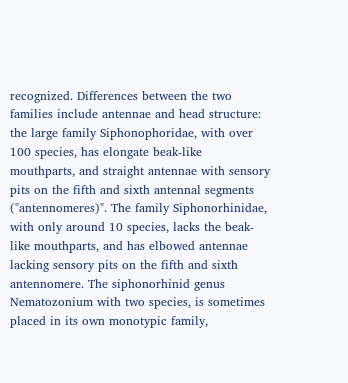recognized. Differences between the two families include antennae and head structure: the large family Siphonophoridae, with over 100 species, has elongate beak-like mouthparts, and straight antennae with sensory pits on the fifth and sixth antennal segments ("antennomeres)". The family Siphonorhinidae, with only around 10 species, lacks the beak-like mouthparts, and has elbowed antennae lacking sensory pits on the fifth and sixth antennomere. The siphonorhinid genus Nematozonium with two species, is sometimes placed in its own monotypic family,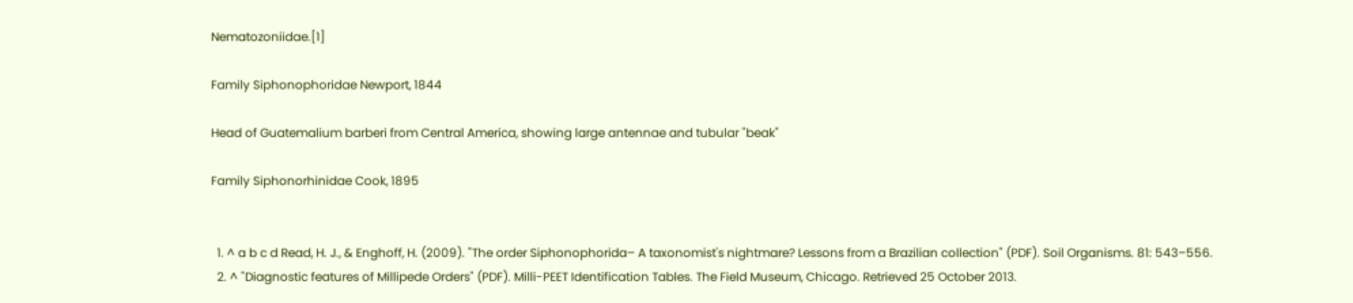Nematozoniidae.[1]

Family Siphonophoridae Newport, 1844

Head of Guatemalium barberi from Central America, showing large antennae and tubular "beak"

Family Siphonorhinidae Cook, 1895


  1. ^ a b c d Read, H. J., & Enghoff, H. (2009). "The order Siphonophorida– A taxonomist's nightmare? Lessons from a Brazilian collection" (PDF). Soil Organisms. 81: 543–556.
  2. ^ "Diagnostic features of Millipede Orders" (PDF). Milli-PEET Identification Tables. The Field Museum, Chicago. Retrieved 25 October 2013.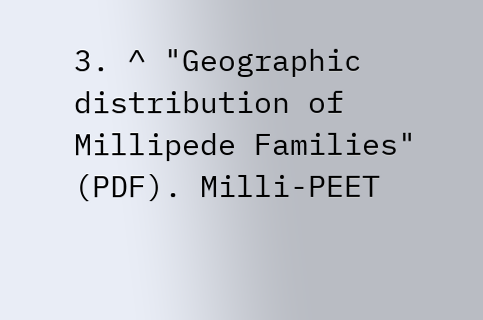3. ^ "Geographic distribution of Millipede Families" (PDF). Milli-PEET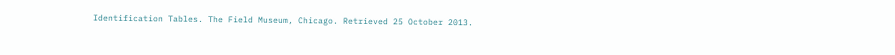Identification Tables. The Field Museum, Chicago. Retrieved 25 October 2013.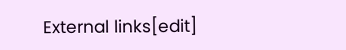External links[edit]